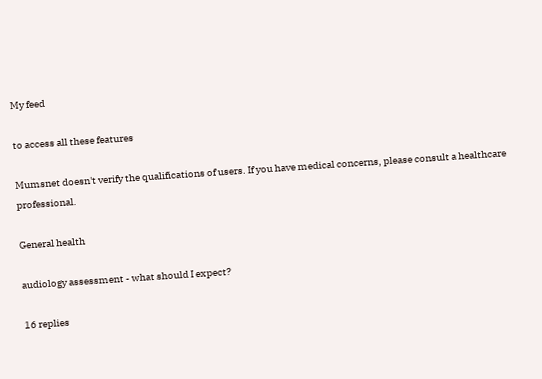My feed

to access all these features

Mumsnet doesn't verify the qualifications of users. If you have medical concerns, please consult a healthcare professional.

General health

audiology assessment - what should I expect?

16 replies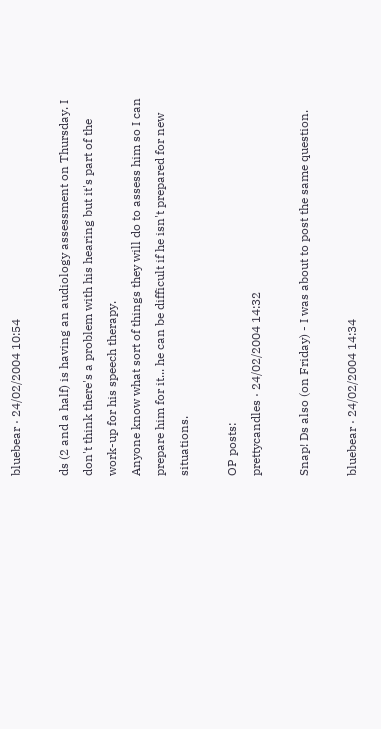bluebear · 24/02/2004 10:54

ds (2 and a half) is having an audiology assessment on Thursday. I don't think there's a problem with his hearing but it's part of the work-up for his speech therapy.
Anyone know what sort of things they will do to assess him so I can prepare him for it... he can be difficult if he isn't prepared for new situations.

OP posts:
prettycandles · 24/02/2004 14:32

Snap! Ds also (on Friday) - I was about to post the same question.

bluebear · 24/02/2004 14:34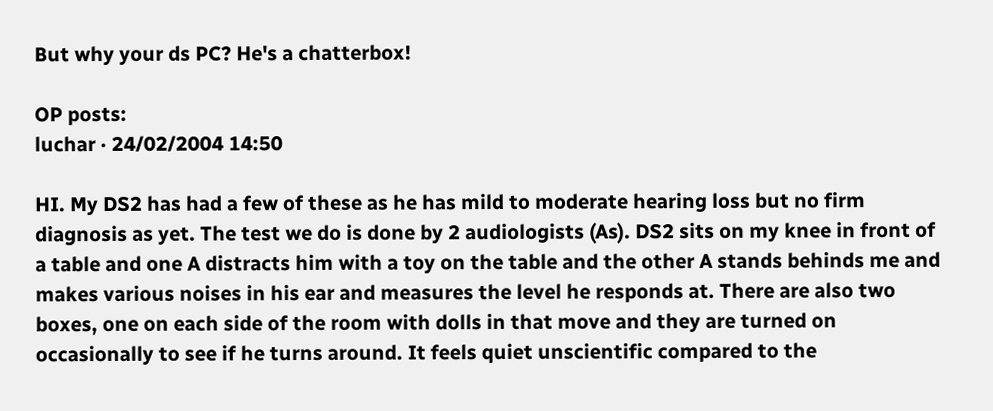But why your ds PC? He's a chatterbox!

OP posts:
luchar · 24/02/2004 14:50

HI. My DS2 has had a few of these as he has mild to moderate hearing loss but no firm diagnosis as yet. The test we do is done by 2 audiologists (As). DS2 sits on my knee in front of a table and one A distracts him with a toy on the table and the other A stands behinds me and makes various noises in his ear and measures the level he responds at. There are also two boxes, one on each side of the room with dolls in that move and they are turned on occasionally to see if he turns around. It feels quiet unscientific compared to the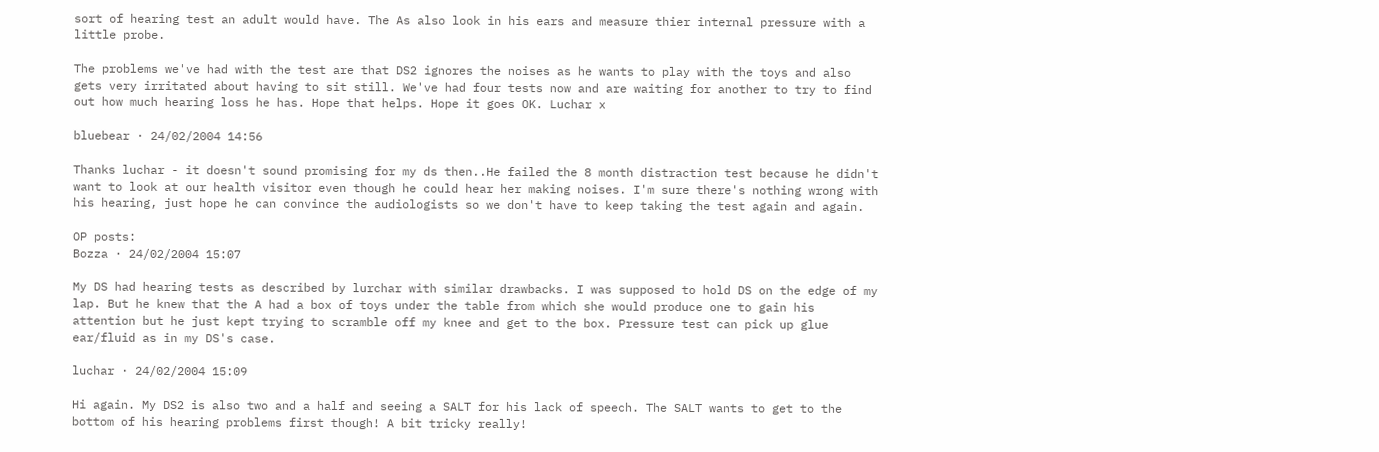sort of hearing test an adult would have. The As also look in his ears and measure thier internal pressure with a little probe.

The problems we've had with the test are that DS2 ignores the noises as he wants to play with the toys and also gets very irritated about having to sit still. We've had four tests now and are waiting for another to try to find out how much hearing loss he has. Hope that helps. Hope it goes OK. Luchar x

bluebear · 24/02/2004 14:56

Thanks luchar - it doesn't sound promising for my ds then..He failed the 8 month distraction test because he didn't want to look at our health visitor even though he could hear her making noises. I'm sure there's nothing wrong with his hearing, just hope he can convince the audiologists so we don't have to keep taking the test again and again.

OP posts:
Bozza · 24/02/2004 15:07

My DS had hearing tests as described by lurchar with similar drawbacks. I was supposed to hold DS on the edge of my lap. But he knew that the A had a box of toys under the table from which she would produce one to gain his attention but he just kept trying to scramble off my knee and get to the box. Pressure test can pick up glue ear/fluid as in my DS's case.

luchar · 24/02/2004 15:09

Hi again. My DS2 is also two and a half and seeing a SALT for his lack of speech. The SALT wants to get to the bottom of his hearing problems first though! A bit tricky really!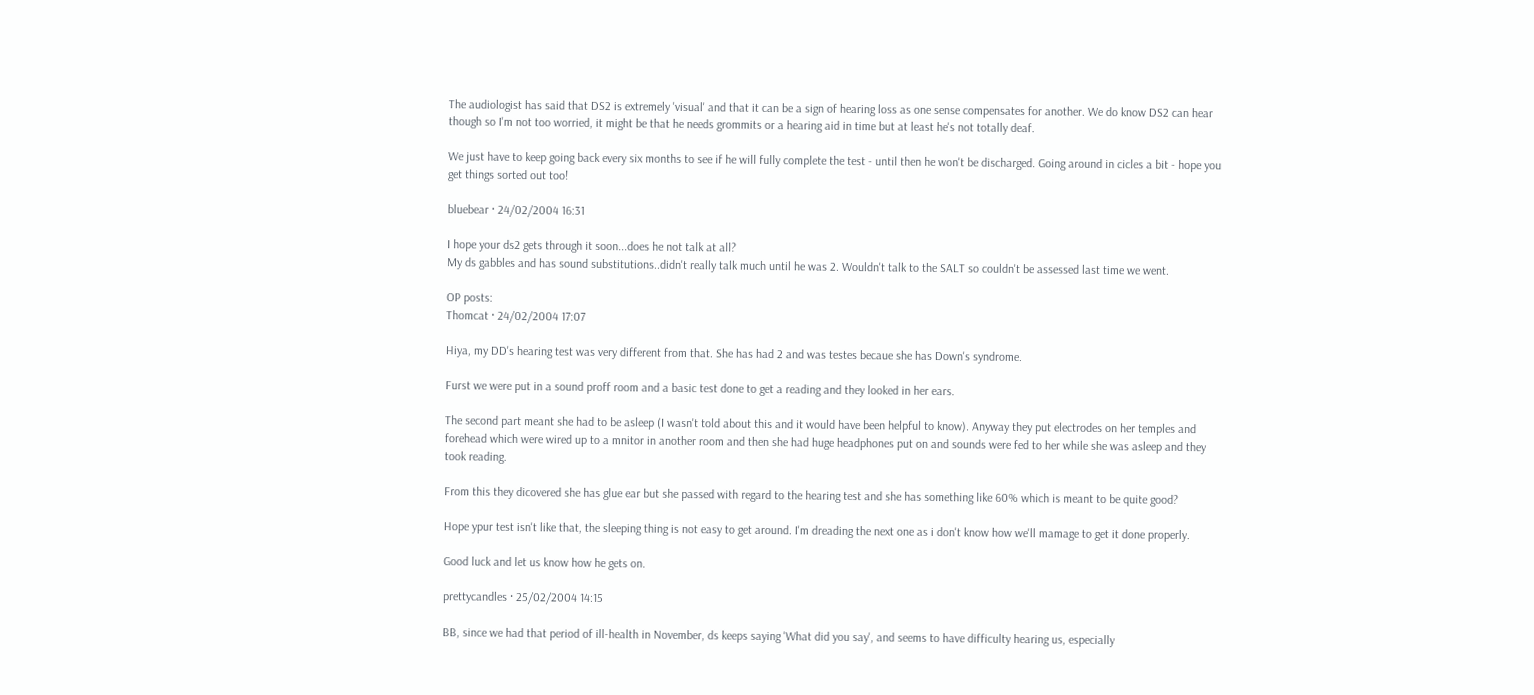The audiologist has said that DS2 is extremely 'visual' and that it can be a sign of hearing loss as one sense compensates for another. We do know DS2 can hear though so I'm not too worried, it might be that he needs grommits or a hearing aid in time but at least he's not totally deaf.

We just have to keep going back every six months to see if he will fully complete the test - until then he won't be discharged. Going around in cicles a bit - hope you get things sorted out too!

bluebear · 24/02/2004 16:31

I hope your ds2 gets through it soon...does he not talk at all?
My ds gabbles and has sound substitutions..didn't really talk much until he was 2. Wouldn't talk to the SALT so couldn't be assessed last time we went.

OP posts:
Thomcat · 24/02/2004 17:07

Hiya, my DD's hearing test was very different from that. She has had 2 and was testes becaue she has Down's syndrome.

Furst we were put in a sound proff room and a basic test done to get a reading and they looked in her ears.

The second part meant she had to be asleep (I wasn't told about this and it would have been helpful to know). Anyway they put electrodes on her temples and forehead which were wired up to a mnitor in another room and then she had huge headphones put on and sounds were fed to her while she was asleep and they took reading.

From this they dicovered she has glue ear but she passed with regard to the hearing test and she has something like 60% which is meant to be quite good?

Hope ypur test isn't like that, the sleeping thing is not easy to get around. I'm dreading the next one as i don't know how we'll mamage to get it done properly.

Good luck and let us know how he gets on.

prettycandles · 25/02/2004 14:15

BB, since we had that period of ill-health in November, ds keeps saying 'What did you say', and seems to have difficulty hearing us, especially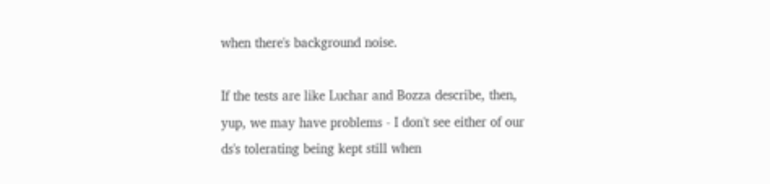when there's background noise.

If the tests are like Luchar and Bozza describe, then, yup, we may have problems - I don't see either of our ds's tolerating being kept still when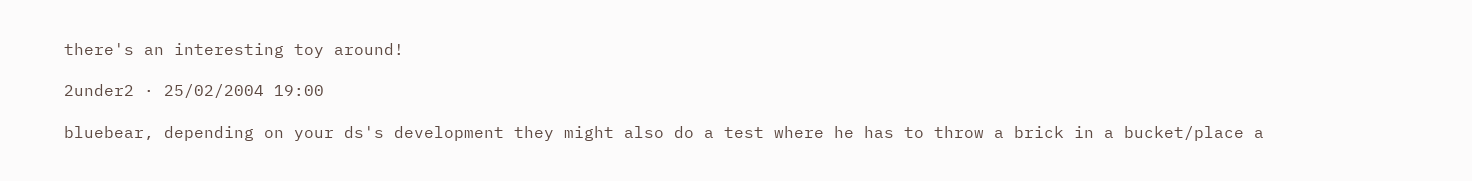there's an interesting toy around!

2under2 · 25/02/2004 19:00

bluebear, depending on your ds's development they might also do a test where he has to throw a brick in a bucket/place a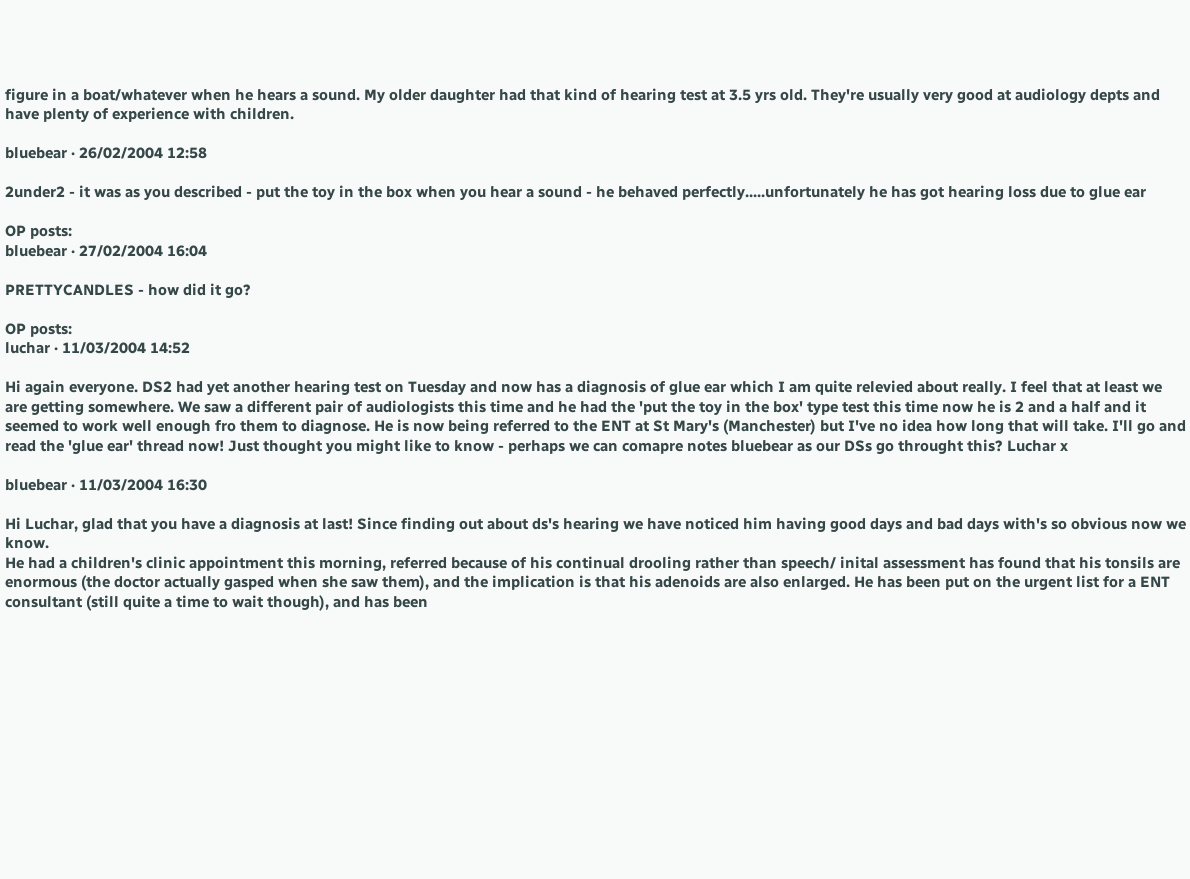figure in a boat/whatever when he hears a sound. My older daughter had that kind of hearing test at 3.5 yrs old. They're usually very good at audiology depts and have plenty of experience with children.

bluebear · 26/02/2004 12:58

2under2 - it was as you described - put the toy in the box when you hear a sound - he behaved perfectly.....unfortunately he has got hearing loss due to glue ear

OP posts:
bluebear · 27/02/2004 16:04

PRETTYCANDLES - how did it go?

OP posts:
luchar · 11/03/2004 14:52

Hi again everyone. DS2 had yet another hearing test on Tuesday and now has a diagnosis of glue ear which I am quite relevied about really. I feel that at least we are getting somewhere. We saw a different pair of audiologists this time and he had the 'put the toy in the box' type test this time now he is 2 and a half and it seemed to work well enough fro them to diagnose. He is now being referred to the ENT at St Mary's (Manchester) but I've no idea how long that will take. I'll go and read the 'glue ear' thread now! Just thought you might like to know - perhaps we can comapre notes bluebear as our DSs go throught this? Luchar x

bluebear · 11/03/2004 16:30

Hi Luchar, glad that you have a diagnosis at last! Since finding out about ds's hearing we have noticed him having good days and bad days with's so obvious now we know.
He had a children's clinic appointment this morning, referred because of his continual drooling rather than speech/ inital assessment has found that his tonsils are enormous (the doctor actually gasped when she saw them), and the implication is that his adenoids are also enlarged. He has been put on the urgent list for a ENT consultant (still quite a time to wait though), and has been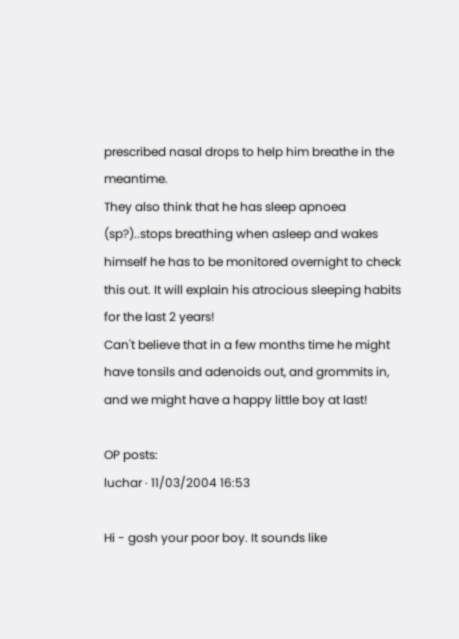prescribed nasal drops to help him breathe in the meantime.
They also think that he has sleep apnoea (sp?)..stops breathing when asleep and wakes himself he has to be monitored overnight to check this out. It will explain his atrocious sleeping habits for the last 2 years!
Can't believe that in a few months time he might have tonsils and adenoids out, and grommits in, and we might have a happy little boy at last!

OP posts:
luchar · 11/03/2004 16:53

Hi - gosh your poor boy. It sounds like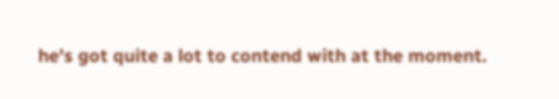he's got quite a lot to contend with at the moment.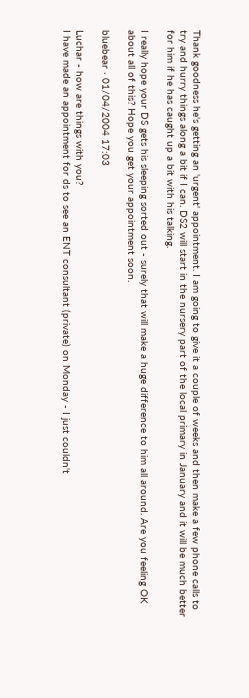Thank goodness he's getting an 'urgent' appointment. I am going to give it a couple of weeks and then make a few phone calls to try and hurry things along a bit if I can. DS2 will start in the nursery part of the local primary in January and it will be much better for him if he has caught up a bit with his talking.

I really hope your DS gets his sleeping sorted out - surely that will make a huge difference to him all around. Are you feeling OK about all of this? Hope you get your appointment soon.

bluebear · 01/04/2004 17:03

Luchar - how are things with you?
I have made an appointment for ds to see an ENT consultant (private) on Monday - I just couldn't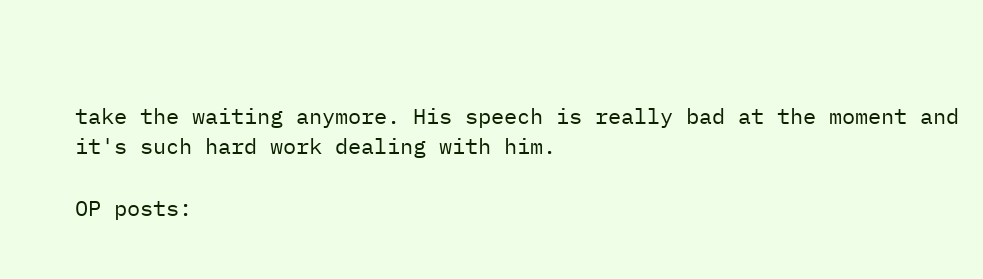take the waiting anymore. His speech is really bad at the moment and it's such hard work dealing with him.

OP posts: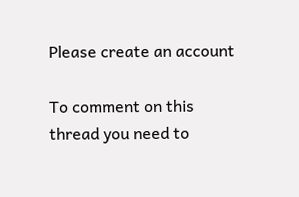Please create an account

To comment on this thread you need to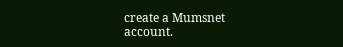create a Mumsnet account.